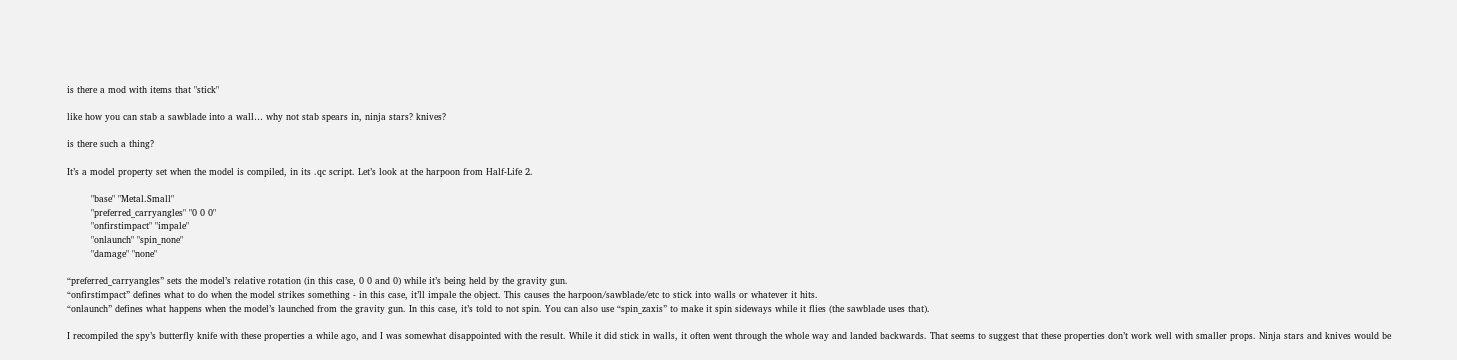is there a mod with items that "stick"

like how you can stab a sawblade into a wall… why not stab spears in, ninja stars? knives?

is there such a thing?

It’s a model property set when the model is compiled, in its .qc script. Let’s look at the harpoon from Half-Life 2.

        "base" "Metal.Small"
        "preferred_carryangles" "0 0 0"
        "onfirstimpact" "impale"
        "onlaunch" "spin_none"
        "damage" "none"

“preferred_carryangles” sets the model’s relative rotation (in this case, 0 0 and 0) while it’s being held by the gravity gun.
“onfirstimpact” defines what to do when the model strikes something - in this case, it’ll impale the object. This causes the harpoon/sawblade/etc to stick into walls or whatever it hits.
“onlaunch” defines what happens when the model’s launched from the gravity gun. In this case, it’s told to not spin. You can also use “spin_zaxis” to make it spin sideways while it flies (the sawblade uses that).

I recompiled the spy’s butterfly knife with these properties a while ago, and I was somewhat disappointed with the result. While it did stick in walls, it often went through the whole way and landed backwards. That seems to suggest that these properties don’t work well with smaller props. Ninja stars and knives would be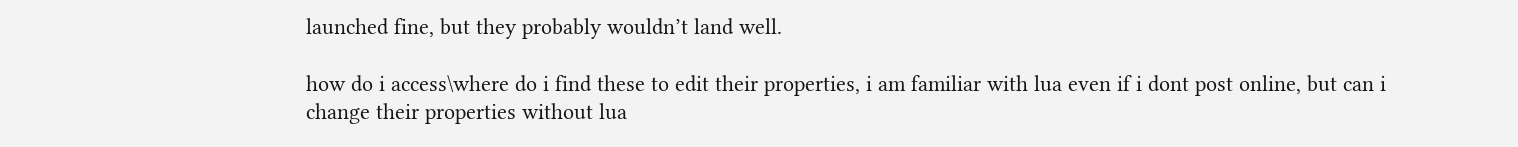launched fine, but they probably wouldn’t land well.

how do i access\where do i find these to edit their properties, i am familiar with lua even if i dont post online, but can i change their properties without lua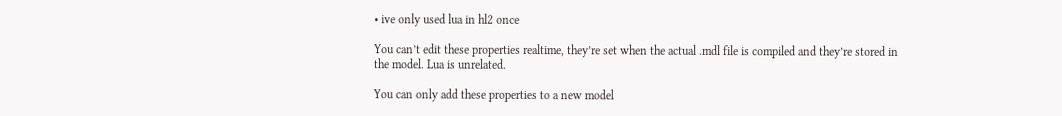• ive only used lua in hl2 once

You can’t edit these properties realtime, they’re set when the actual .mdl file is compiled and they’re stored in the model. Lua is unrelated.

You can only add these properties to a new model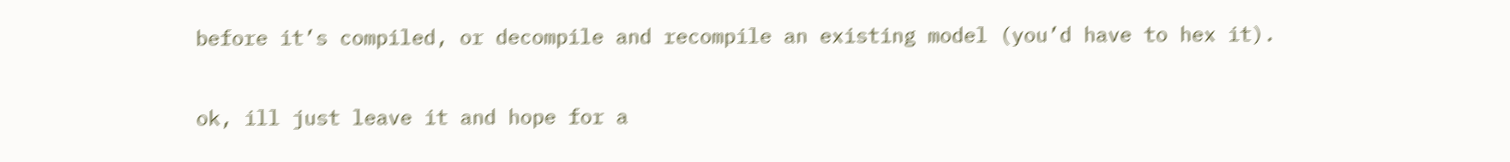before it’s compiled, or decompile and recompile an existing model (you’d have to hex it).

ok, ill just leave it and hope for a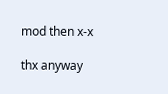mod then x-x

thx anyway